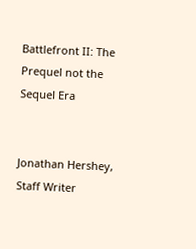Battlefront II: The Prequel not the Sequel Era


Jonathan Hershey, Staff Writer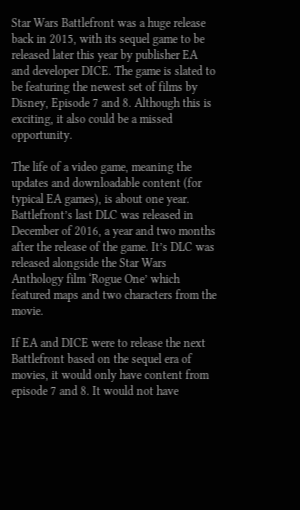Star Wars Battlefront was a huge release back in 2015, with its sequel game to be released later this year by publisher EA and developer DICE. The game is slated to be featuring the newest set of films by Disney, Episode 7 and 8. Although this is exciting, it also could be a missed opportunity.

The life of a video game, meaning the updates and downloadable content (for typical EA games), is about one year. Battlefront’s last DLC was released in December of 2016, a year and two months after the release of the game. It’s DLC was released alongside the Star Wars Anthology film ‘Rogue One’ which featured maps and two characters from the movie.

If EA and DICE were to release the next Battlefront based on the sequel era of movies, it would only have content from episode 7 and 8. It would not have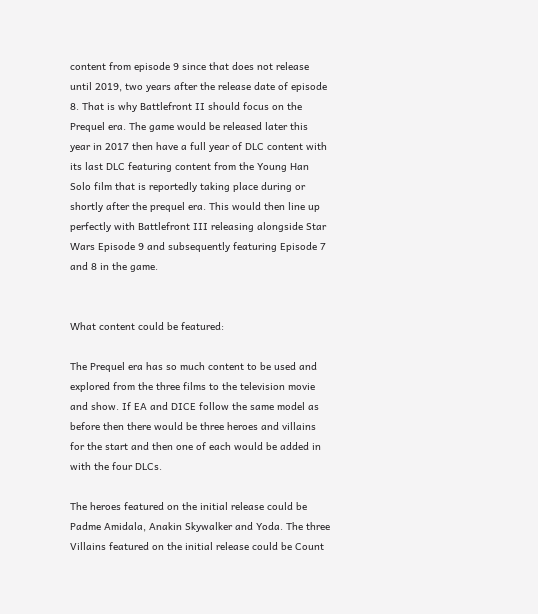content from episode 9 since that does not release until 2019, two years after the release date of episode 8. That is why Battlefront II should focus on the Prequel era. The game would be released later this year in 2017 then have a full year of DLC content with its last DLC featuring content from the Young Han Solo film that is reportedly taking place during or shortly after the prequel era. This would then line up perfectly with Battlefront III releasing alongside Star Wars Episode 9 and subsequently featuring Episode 7 and 8 in the game.


What content could be featured:

The Prequel era has so much content to be used and explored from the three films to the television movie and show. If EA and DICE follow the same model as before then there would be three heroes and villains for the start and then one of each would be added in with the four DLCs.

The heroes featured on the initial release could be Padme Amidala, Anakin Skywalker and Yoda. The three Villains featured on the initial release could be Count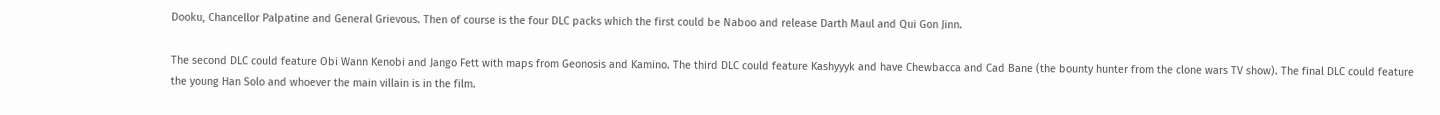Dooku, Chancellor Palpatine and General Grievous. Then of course is the four DLC packs which the first could be Naboo and release Darth Maul and Qui Gon Jinn.

The second DLC could feature Obi Wann Kenobi and Jango Fett with maps from Geonosis and Kamino. The third DLC could feature Kashyyyk and have Chewbacca and Cad Bane (the bounty hunter from the clone wars TV show). The final DLC could feature the young Han Solo and whoever the main villain is in the film.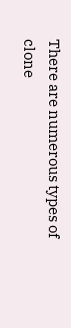There are numerous types of clone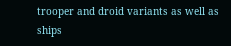trooper and droid variants as well as ships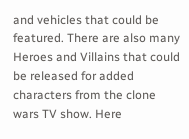and vehicles that could be featured. There are also many Heroes and Villains that could be released for added characters from the clone wars TV show. Here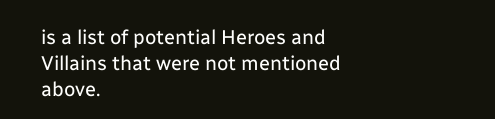is a list of potential Heroes and Villains that were not mentioned above.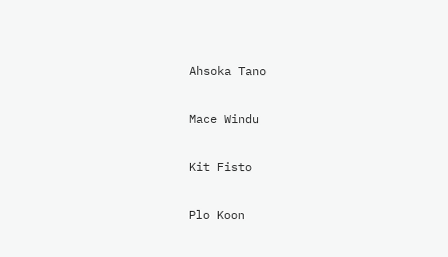Ahsoka Tano

Mace Windu

Kit Fisto

Plo Koon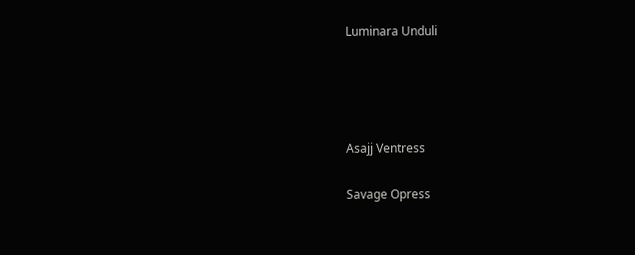Luminara Unduli




Asajj Ventress

Savage Opress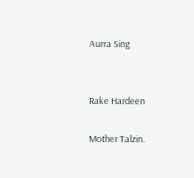Aurra Sing


Rake Hardeen

Mother Talzin.